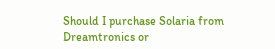Should I purchase Solaria from Dreamtronics or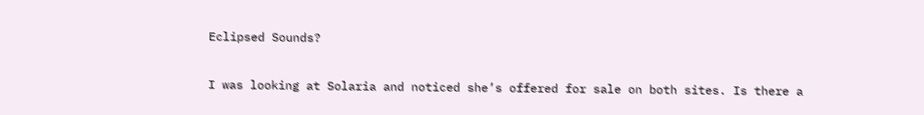Eclipsed Sounds?

I was looking at Solaria and noticed she’s offered for sale on both sites. Is there a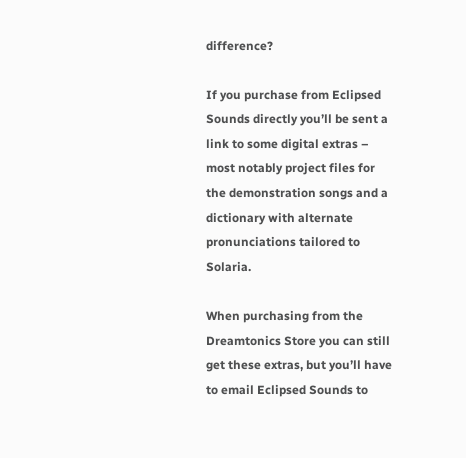difference?

If you purchase from Eclipsed Sounds directly you’ll be sent a link to some digital extras – most notably project files for the demonstration songs and a dictionary with alternate pronunciations tailored to Solaria.

When purchasing from the Dreamtonics Store you can still get these extras, but you’ll have to email Eclipsed Sounds to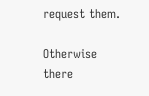request them.

Otherwise there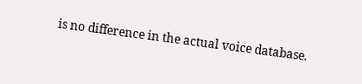is no difference in the actual voice database.